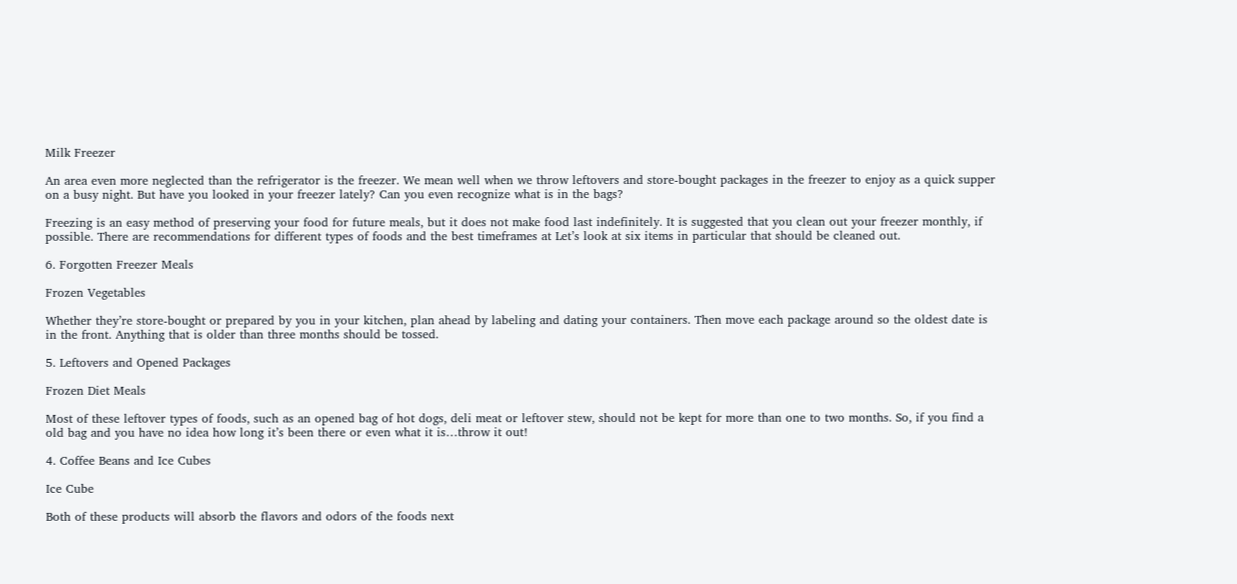Milk Freezer

An area even more neglected than the refrigerator is the freezer. We mean well when we throw leftovers and store-bought packages in the freezer to enjoy as a quick supper on a busy night. But have you looked in your freezer lately? Can you even recognize what is in the bags?

Freezing is an easy method of preserving your food for future meals, but it does not make food last indefinitely. It is suggested that you clean out your freezer monthly, if possible. There are recommendations for different types of foods and the best timeframes at Let’s look at six items in particular that should be cleaned out.

6. Forgotten Freezer Meals

Frozen Vegetables

Whether they’re store-bought or prepared by you in your kitchen, plan ahead by labeling and dating your containers. Then move each package around so the oldest date is in the front. Anything that is older than three months should be tossed.

5. Leftovers and Opened Packages

Frozen Diet Meals

Most of these leftover types of foods, such as an opened bag of hot dogs, deli meat or leftover stew, should not be kept for more than one to two months. So, if you find a old bag and you have no idea how long it’s been there or even what it is…throw it out!

4. Coffee Beans and Ice Cubes

Ice Cube

Both of these products will absorb the flavors and odors of the foods next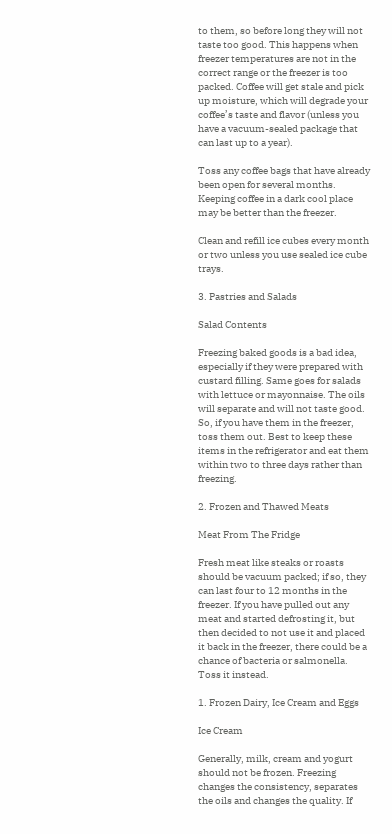to them, so before long they will not taste too good. This happens when freezer temperatures are not in the correct range or the freezer is too packed. Coffee will get stale and pick up moisture, which will degrade your coffee’s taste and flavor (unless you have a vacuum-sealed package that can last up to a year).

Toss any coffee bags that have already been open for several months. Keeping coffee in a dark cool place may be better than the freezer.

Clean and refill ice cubes every month or two unless you use sealed ice cube trays.

3. Pastries and Salads

Salad Contents

Freezing baked goods is a bad idea, especially if they were prepared with custard filling. Same goes for salads with lettuce or mayonnaise. The oils will separate and will not taste good. So, if you have them in the freezer, toss them out. Best to keep these items in the refrigerator and eat them within two to three days rather than freezing.

2. Frozen and Thawed Meats

Meat From The Fridge

Fresh meat like steaks or roasts should be vacuum packed; if so, they can last four to 12 months in the freezer. If you have pulled out any meat and started defrosting it, but then decided to not use it and placed it back in the freezer, there could be a chance of bacteria or salmonella. Toss it instead.

1. Frozen Dairy, Ice Cream and Eggs

Ice Cream

Generally, milk, cream and yogurt should not be frozen. Freezing changes the consistency, separates the oils and changes the quality. If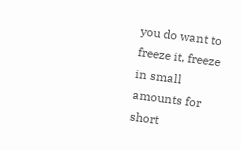you do want to freeze it, freeze in small amounts for short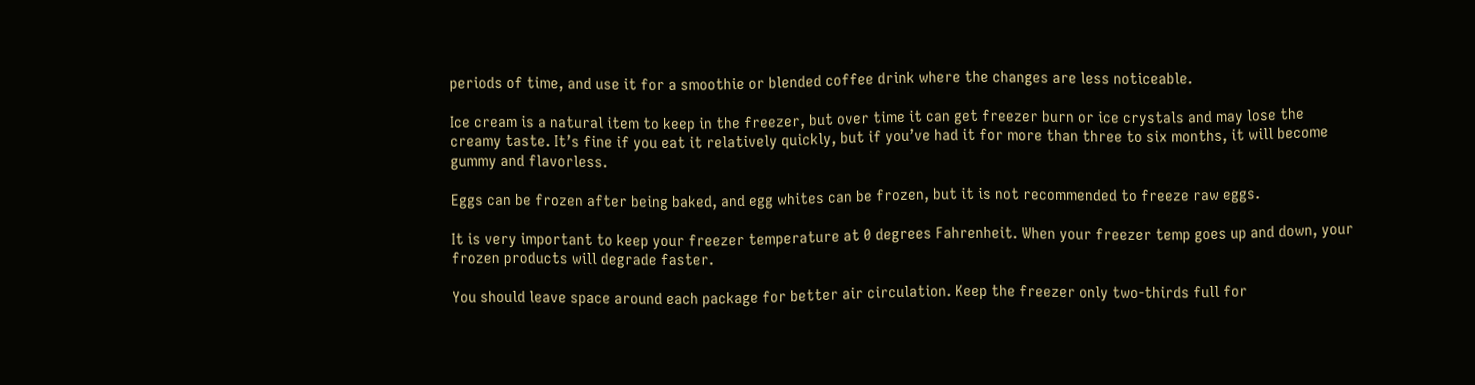periods of time, and use it for a smoothie or blended coffee drink where the changes are less noticeable.

Ice cream is a natural item to keep in the freezer, but over time it can get freezer burn or ice crystals and may lose the creamy taste. It’s fine if you eat it relatively quickly, but if you’ve had it for more than three to six months, it will become gummy and flavorless.

Eggs can be frozen after being baked, and egg whites can be frozen, but it is not recommended to freeze raw eggs.

It is very important to keep your freezer temperature at 0 degrees Fahrenheit. When your freezer temp goes up and down, your frozen products will degrade faster.

You should leave space around each package for better air circulation. Keep the freezer only two-thirds full for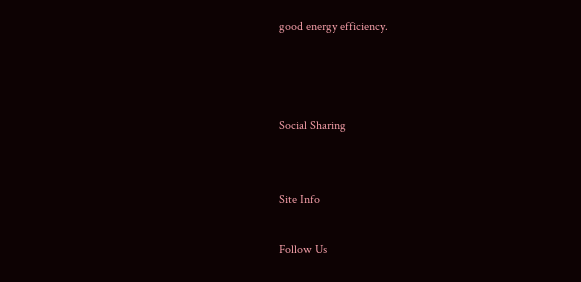good energy efficiency.



Social Sharing


Site Info

Follow Us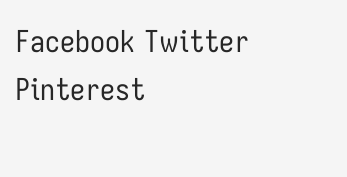Facebook Twitter Pinterest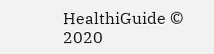HealthiGuide © 2020